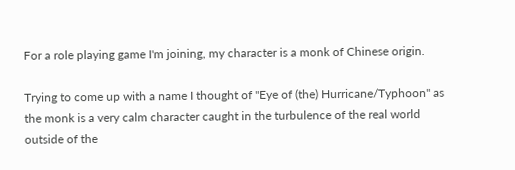For a role playing game I'm joining, my character is a monk of Chinese origin.

Trying to come up with a name I thought of "Eye of (the) Hurricane/Typhoon" as the monk is a very calm character caught in the turbulence of the real world outside of the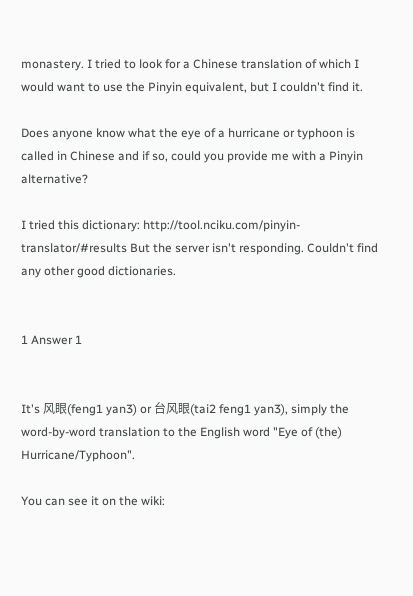monastery. I tried to look for a Chinese translation of which I would want to use the Pinyin equivalent, but I couldn't find it.

Does anyone know what the eye of a hurricane or typhoon is called in Chinese and if so, could you provide me with a Pinyin alternative?

I tried this dictionary: http://tool.nciku.com/pinyin-translator/#results But the server isn't responding. Couldn't find any other good dictionaries.


1 Answer 1


It's 风眼(feng1 yan3) or 台风眼(tai2 feng1 yan3), simply the word-by-word translation to the English word "Eye of (the) Hurricane/Typhoon".

You can see it on the wiki: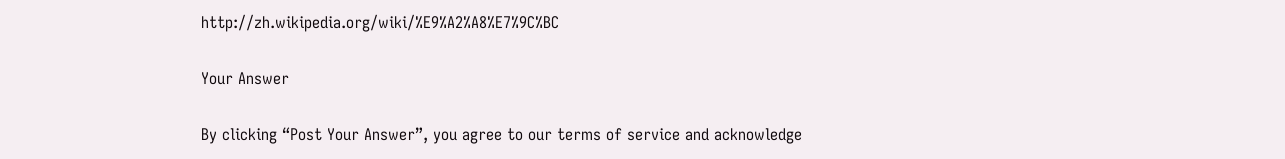http://zh.wikipedia.org/wiki/%E9%A2%A8%E7%9C%BC

Your Answer

By clicking “Post Your Answer”, you agree to our terms of service and acknowledge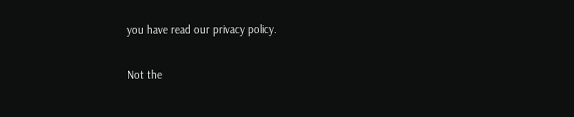you have read our privacy policy.

Not the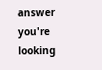answer you're looking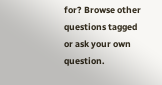for? Browse other questions tagged or ask your own question.